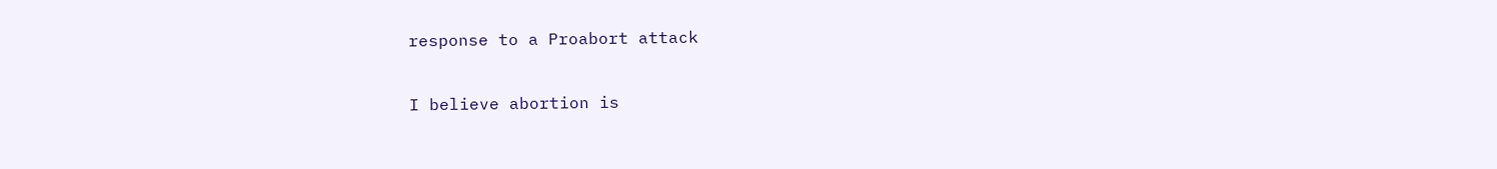response to a Proabort attack

I believe abortion is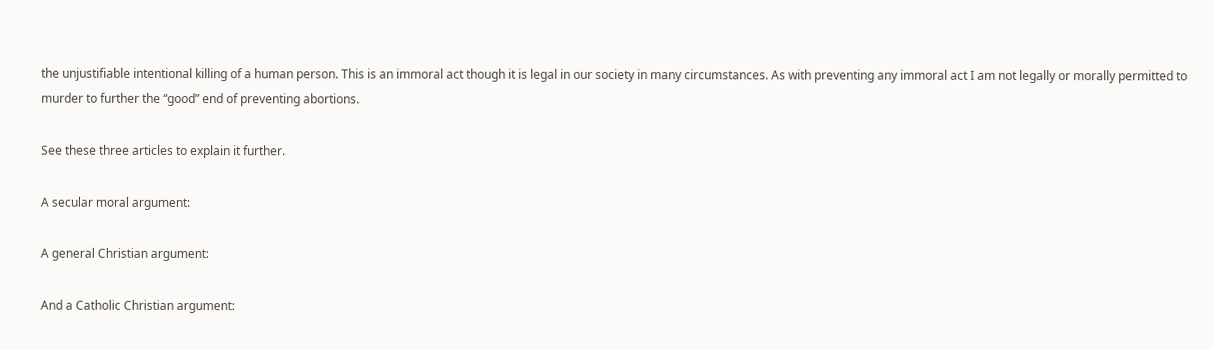the unjustifiable intentional killing of a human person. This is an immoral act though it is legal in our society in many circumstances. As with preventing any immoral act I am not legally or morally permitted to murder to further the “good” end of preventing abortions.

See these three articles to explain it further.

A secular moral argument:

A general Christian argument:

And a Catholic Christian argument: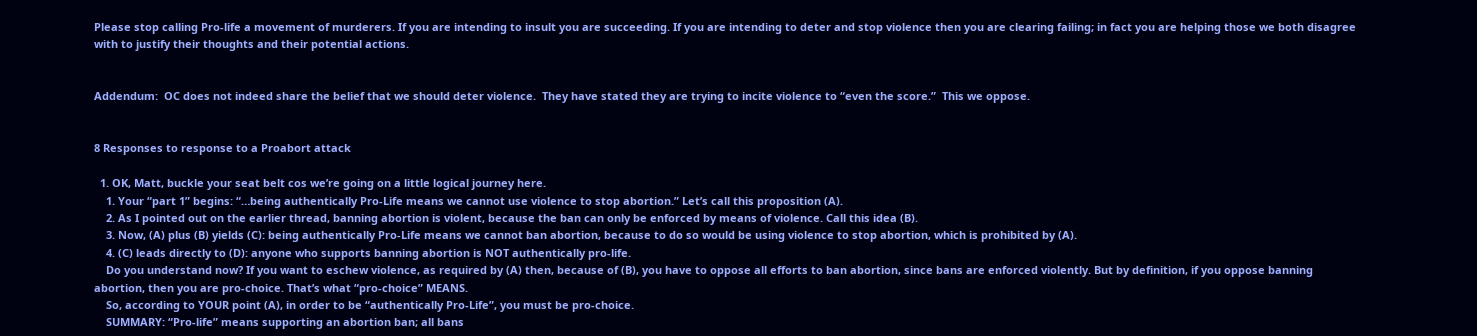Please stop calling Pro-life a movement of murderers. If you are intending to insult you are succeeding. If you are intending to deter and stop violence then you are clearing failing; in fact you are helping those we both disagree with to justify their thoughts and their potential actions.


Addendum:  OC does not indeed share the belief that we should deter violence.  They have stated they are trying to incite violence to “even the score.”  This we oppose.


8 Responses to response to a Proabort attack

  1. OK, Matt, buckle your seat belt cos we’re going on a little logical journey here.
    1. Your “part 1” begins: “…being authentically Pro-Life means we cannot use violence to stop abortion.” Let’s call this proposition (A).
    2. As I pointed out on the earlier thread, banning abortion is violent, because the ban can only be enforced by means of violence. Call this idea (B).
    3. Now, (A) plus (B) yields (C): being authentically Pro-Life means we cannot ban abortion, because to do so would be using violence to stop abortion, which is prohibited by (A).
    4. (C) leads directly to (D): anyone who supports banning abortion is NOT authentically pro-life.
    Do you understand now? If you want to eschew violence, as required by (A) then, because of (B), you have to oppose all efforts to ban abortion, since bans are enforced violently. But by definition, if you oppose banning abortion, then you are pro-choice. That’s what “pro-choice” MEANS.
    So, according to YOUR point (A), in order to be “authentically Pro-Life”, you must be pro-choice.
    SUMMARY: “Pro-life” means supporting an abortion ban; all bans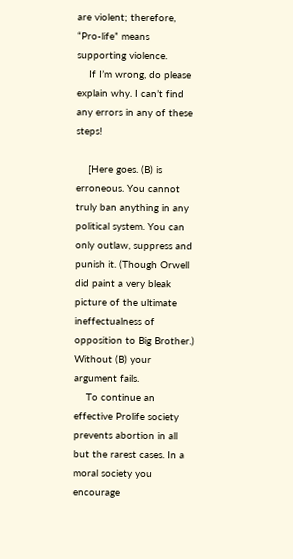are violent; therefore, “Pro-life” means supporting violence.
    If I’m wrong, do please explain why. I can’t find any errors in any of these steps!

    [Here goes. (B) is erroneous. You cannot truly ban anything in any political system. You can only outlaw, suppress and punish it. (Though Orwell did paint a very bleak picture of the ultimate ineffectualness of opposition to Big Brother.) Without (B) your argument fails.
    To continue an effective Prolife society prevents abortion in all but the rarest cases. In a moral society you encourage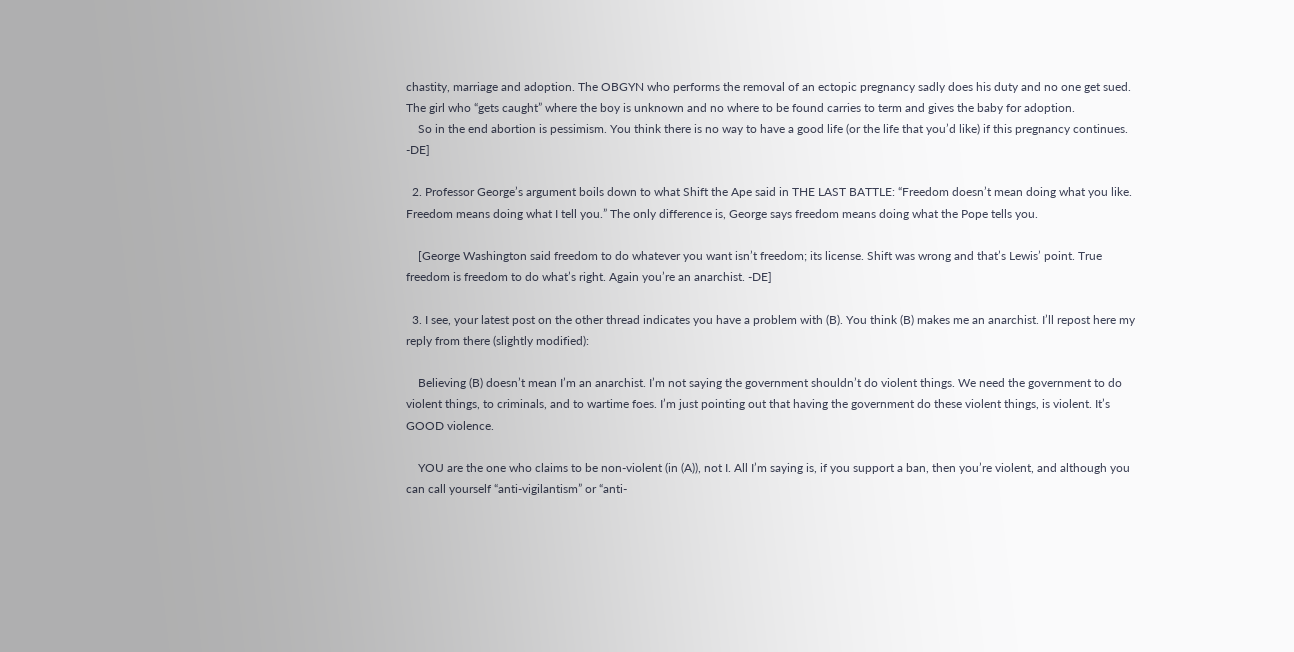chastity, marriage and adoption. The OBGYN who performs the removal of an ectopic pregnancy sadly does his duty and no one get sued. The girl who “gets caught” where the boy is unknown and no where to be found carries to term and gives the baby for adoption.
    So in the end abortion is pessimism. You think there is no way to have a good life (or the life that you’d like) if this pregnancy continues. -DE]

  2. Professor George’s argument boils down to what Shift the Ape said in THE LAST BATTLE: “Freedom doesn’t mean doing what you like. Freedom means doing what I tell you.” The only difference is, George says freedom means doing what the Pope tells you.

    [George Washington said freedom to do whatever you want isn’t freedom; its license. Shift was wrong and that’s Lewis’ point. True freedom is freedom to do what’s right. Again you’re an anarchist. -DE]

  3. I see, your latest post on the other thread indicates you have a problem with (B). You think (B) makes me an anarchist. I’ll repost here my reply from there (slightly modified):

    Believing (B) doesn’t mean I’m an anarchist. I’m not saying the government shouldn’t do violent things. We need the government to do violent things, to criminals, and to wartime foes. I’m just pointing out that having the government do these violent things, is violent. It’s GOOD violence.

    YOU are the one who claims to be non-violent (in (A)), not I. All I’m saying is, if you support a ban, then you’re violent, and although you can call yourself “anti-vigilantism” or “anti-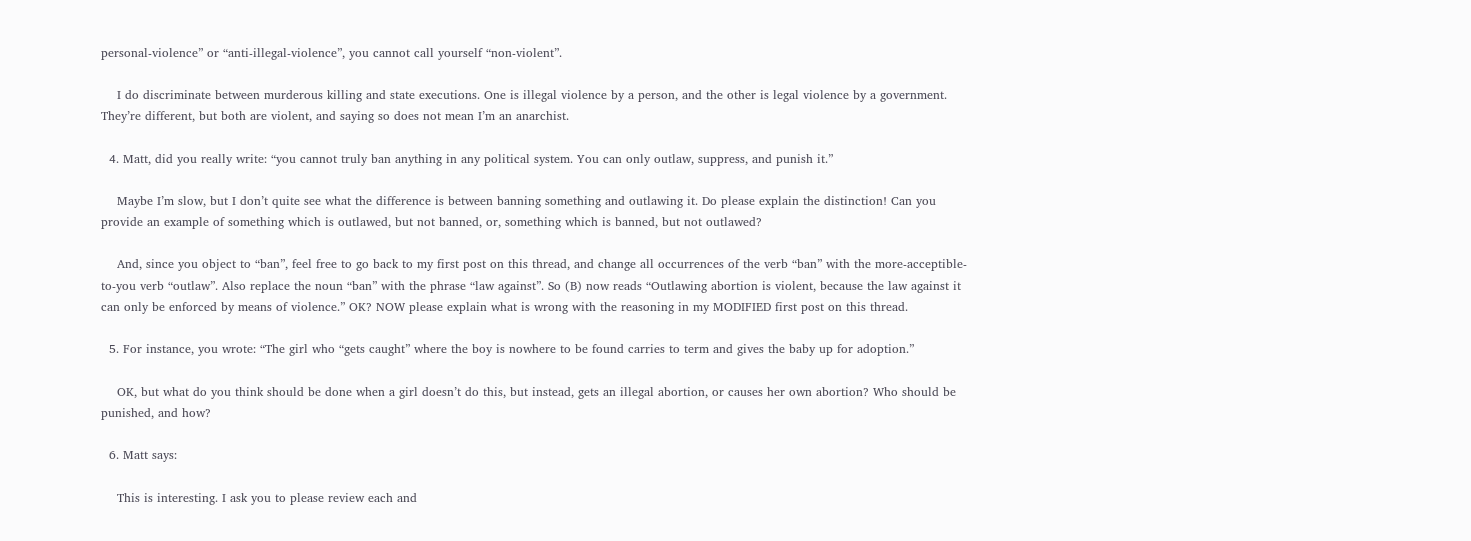personal-violence” or “anti-illegal-violence”, you cannot call yourself “non-violent”.

    I do discriminate between murderous killing and state executions. One is illegal violence by a person, and the other is legal violence by a government. They’re different, but both are violent, and saying so does not mean I’m an anarchist.

  4. Matt, did you really write: “you cannot truly ban anything in any political system. You can only outlaw, suppress, and punish it.”

    Maybe I’m slow, but I don’t quite see what the difference is between banning something and outlawing it. Do please explain the distinction! Can you provide an example of something which is outlawed, but not banned, or, something which is banned, but not outlawed?

    And, since you object to “ban”, feel free to go back to my first post on this thread, and change all occurrences of the verb “ban” with the more-acceptible-to-you verb “outlaw”. Also replace the noun “ban” with the phrase “law against”. So (B) now reads “Outlawing abortion is violent, because the law against it can only be enforced by means of violence.” OK? NOW please explain what is wrong with the reasoning in my MODIFIED first post on this thread.

  5. For instance, you wrote: “The girl who “gets caught” where the boy is nowhere to be found carries to term and gives the baby up for adoption.”

    OK, but what do you think should be done when a girl doesn’t do this, but instead, gets an illegal abortion, or causes her own abortion? Who should be punished, and how?

  6. Matt says:

    This is interesting. I ask you to please review each and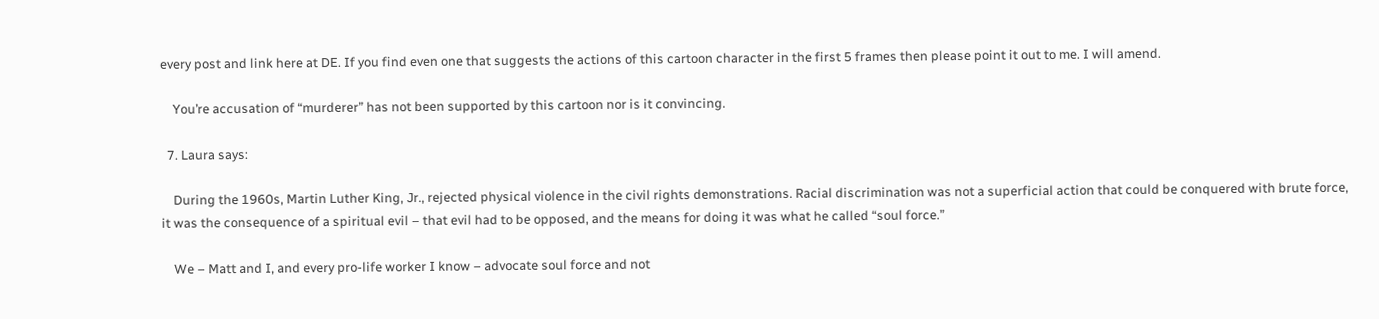every post and link here at DE. If you find even one that suggests the actions of this cartoon character in the first 5 frames then please point it out to me. I will amend.

    You’re accusation of “murderer” has not been supported by this cartoon nor is it convincing.

  7. Laura says:

    During the 1960s, Martin Luther King, Jr., rejected physical violence in the civil rights demonstrations. Racial discrimination was not a superficial action that could be conquered with brute force, it was the consequence of a spiritual evil – that evil had to be opposed, and the means for doing it was what he called “soul force.”

    We – Matt and I, and every pro-life worker I know – advocate soul force and not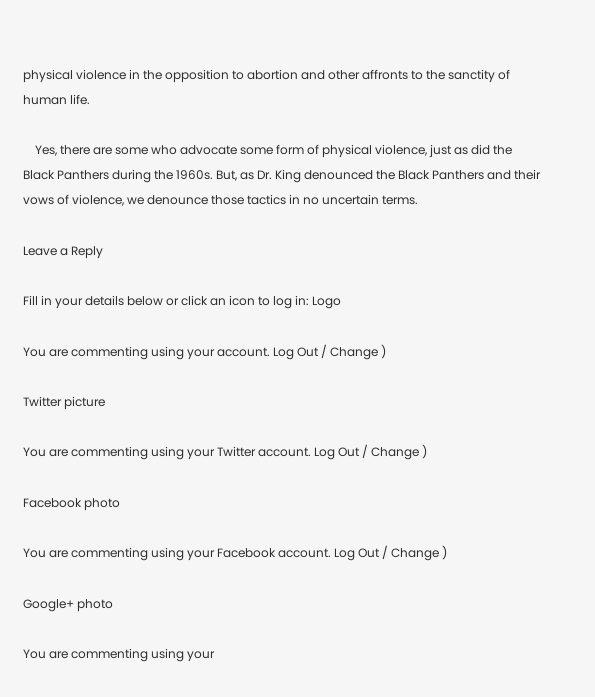physical violence in the opposition to abortion and other affronts to the sanctity of human life.

    Yes, there are some who advocate some form of physical violence, just as did the Black Panthers during the 1960s. But, as Dr. King denounced the Black Panthers and their vows of violence, we denounce those tactics in no uncertain terms.

Leave a Reply

Fill in your details below or click an icon to log in: Logo

You are commenting using your account. Log Out / Change )

Twitter picture

You are commenting using your Twitter account. Log Out / Change )

Facebook photo

You are commenting using your Facebook account. Log Out / Change )

Google+ photo

You are commenting using your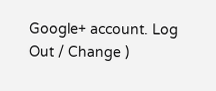Google+ account. Log Out / Change )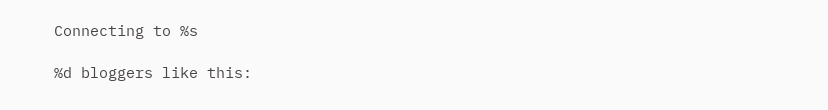Connecting to %s

%d bloggers like this: